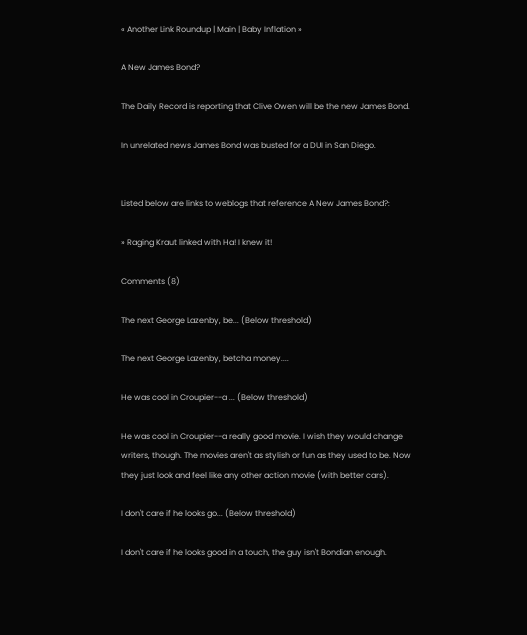« Another Link Roundup | Main | Baby Inflation »

A New James Bond?

The Daily Record is reporting that Clive Owen will be the new James Bond.

In unrelated news James Bond was busted for a DUI in San Diego.


Listed below are links to weblogs that reference A New James Bond?:

» Raging Kraut linked with Ha! I knew it!

Comments (8)

The next George Lazenby, be... (Below threshold)

The next George Lazenby, betcha money....

He was cool in Croupier--a ... (Below threshold)

He was cool in Croupier--a really good movie. I wish they would change writers, though. The movies aren't as stylish or fun as they used to be. Now they just look and feel like any other action movie (with better cars).

I don't care if he looks go... (Below threshold)

I don't care if he looks good in a touch, the guy isn't Bondian enough.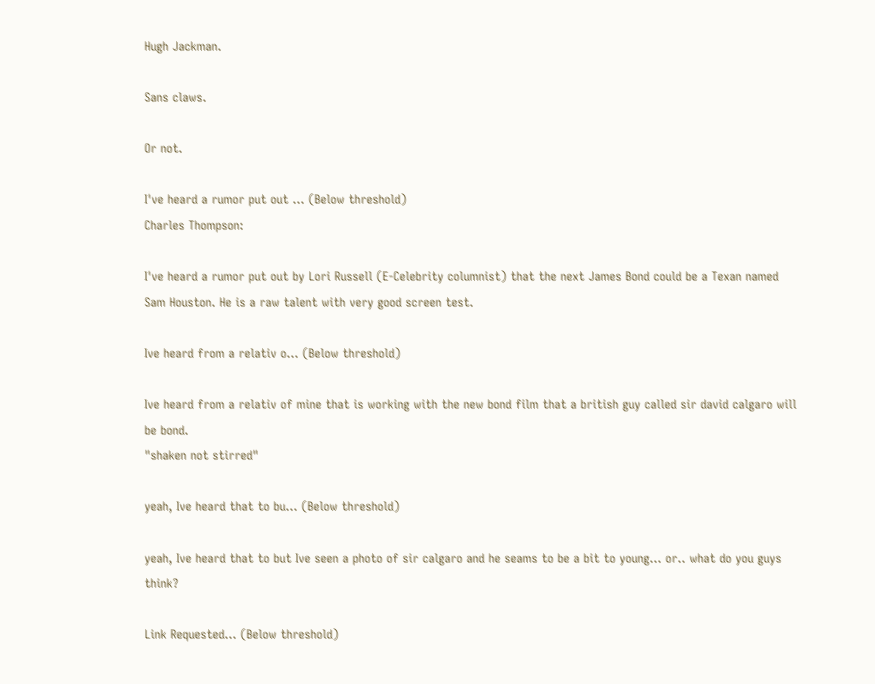Hugh Jackman.

Sans claws.

Or not.

I've heard a rumor put out ... (Below threshold)
Charles Thompson:

I've heard a rumor put out by Lori Russell (E-Celebrity columnist) that the next James Bond could be a Texan named Sam Houston. He is a raw talent with very good screen test.

Ive heard from a relativ o... (Below threshold)

Ive heard from a relativ of mine that is working with the new bond film that a british guy called sir david calgaro will be bond.
"shaken not stirred"

yeah, Ive heard that to bu... (Below threshold)

yeah, Ive heard that to but Ive seen a photo of sir calgaro and he seams to be a bit to young... or.. what do you guys think?

Link Requested... (Below threshold)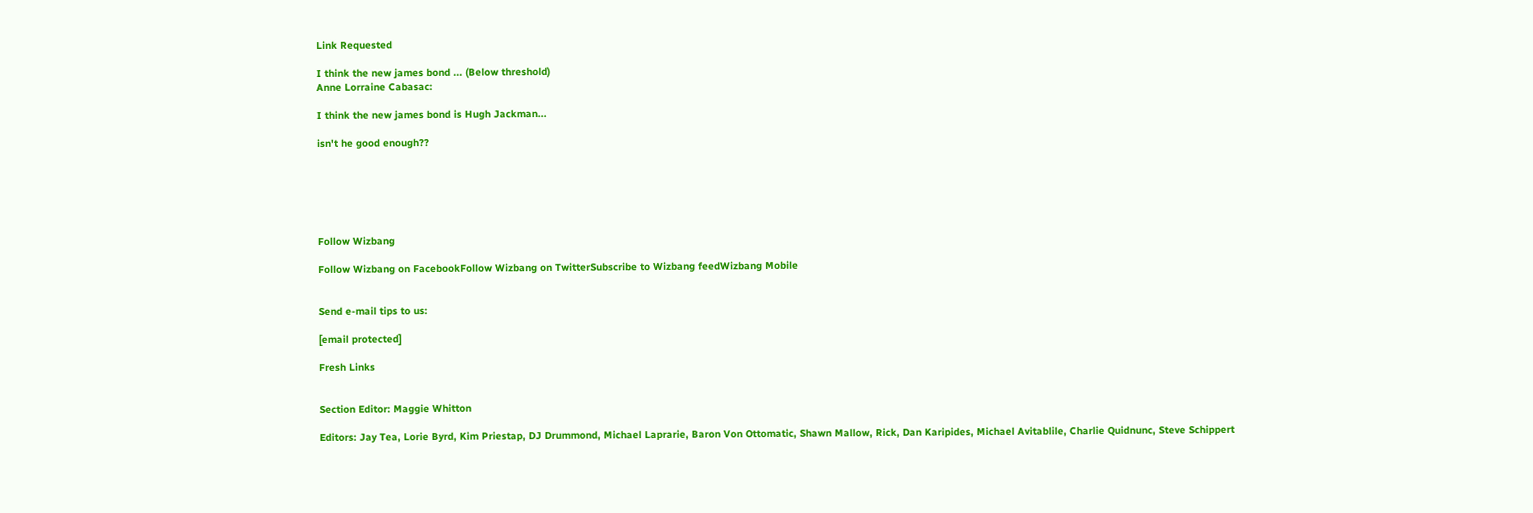Link Requested

I think the new james bond ... (Below threshold)
Anne Lorraine Cabasac:

I think the new james bond is Hugh Jackman...

isn't he good enough??






Follow Wizbang

Follow Wizbang on FacebookFollow Wizbang on TwitterSubscribe to Wizbang feedWizbang Mobile


Send e-mail tips to us:

[email protected]

Fresh Links


Section Editor: Maggie Whitton

Editors: Jay Tea, Lorie Byrd, Kim Priestap, DJ Drummond, Michael Laprarie, Baron Von Ottomatic, Shawn Mallow, Rick, Dan Karipides, Michael Avitablile, Charlie Quidnunc, Steve Schippert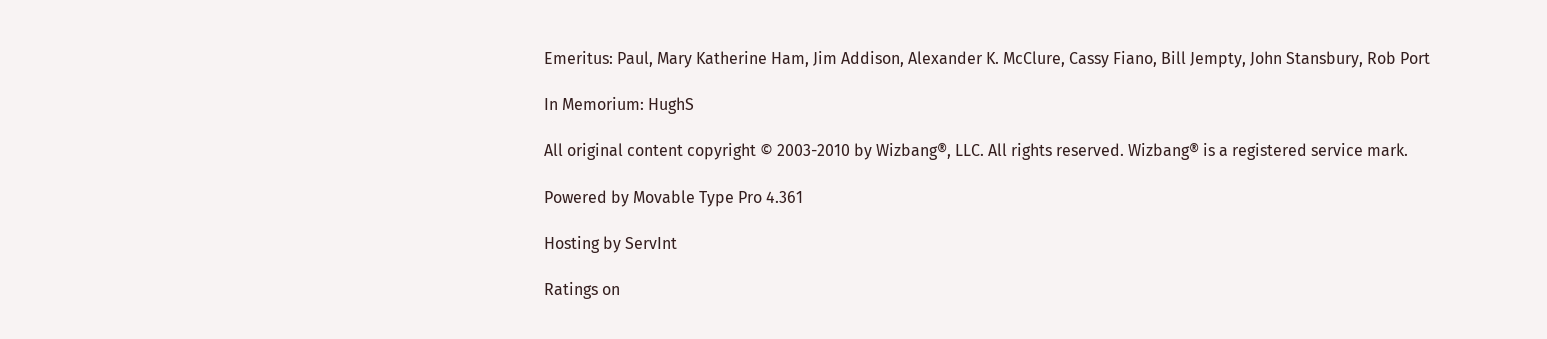Emeritus: Paul, Mary Katherine Ham, Jim Addison, Alexander K. McClure, Cassy Fiano, Bill Jempty, John Stansbury, Rob Port

In Memorium: HughS

All original content copyright © 2003-2010 by Wizbang®, LLC. All rights reserved. Wizbang® is a registered service mark.

Powered by Movable Type Pro 4.361

Hosting by ServInt

Ratings on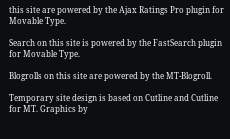this site are powered by the Ajax Ratings Pro plugin for Movable Type.

Search on this site is powered by the FastSearch plugin for Movable Type.

Blogrolls on this site are powered by the MT-Blogroll.

Temporary site design is based on Cutline and Cutline for MT. Graphics by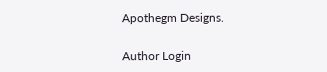Apothegm Designs.

Author Login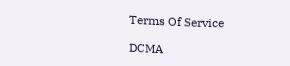Terms Of Service

DCMA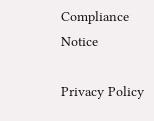Compliance Notice

Privacy Policy